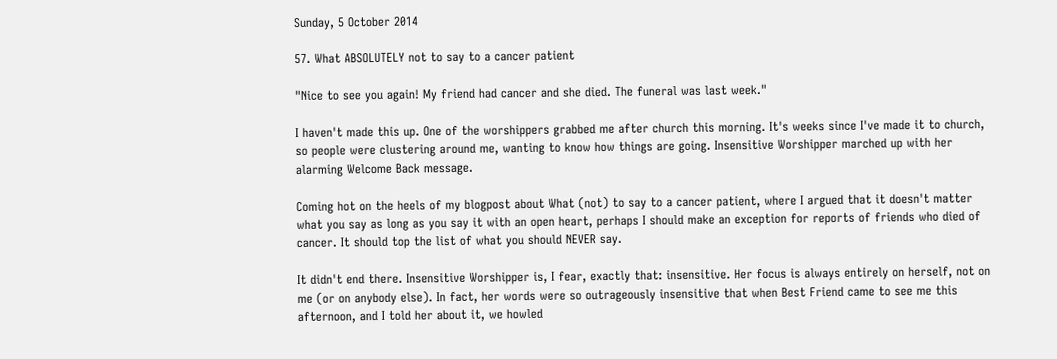Sunday, 5 October 2014

57. What ABSOLUTELY not to say to a cancer patient

"Nice to see you again! My friend had cancer and she died. The funeral was last week."

I haven't made this up. One of the worshippers grabbed me after church this morning. It's weeks since I've made it to church, so people were clustering around me, wanting to know how things are going. Insensitive Worshipper marched up with her alarming Welcome Back message.

Coming hot on the heels of my blogpost about What (not) to say to a cancer patient, where I argued that it doesn't matter what you say as long as you say it with an open heart, perhaps I should make an exception for reports of friends who died of cancer. It should top the list of what you should NEVER say.

It didn't end there. Insensitive Worshipper is, I fear, exactly that: insensitive. Her focus is always entirely on herself, not on me (or on anybody else). In fact, her words were so outrageously insensitive that when Best Friend came to see me this afternoon, and I told her about it, we howled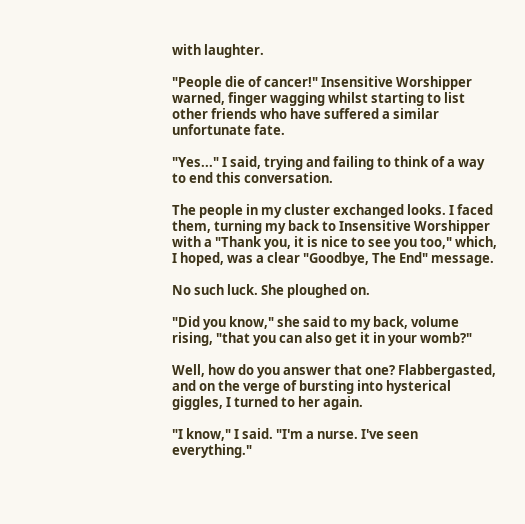with laughter.

"People die of cancer!" Insensitive Worshipper warned, finger wagging whilst starting to list other friends who have suffered a similar unfortunate fate.

"Yes..." I said, trying and failing to think of a way to end this conversation.

The people in my cluster exchanged looks. I faced them, turning my back to Insensitive Worshipper with a "Thank you, it is nice to see you too," which, I hoped, was a clear "Goodbye, The End" message.

No such luck. She ploughed on.

"Did you know," she said to my back, volume rising, "that you can also get it in your womb?"

Well, how do you answer that one? Flabbergasted, and on the verge of bursting into hysterical giggles, I turned to her again.

"I know," I said. "I'm a nurse. I've seen everything."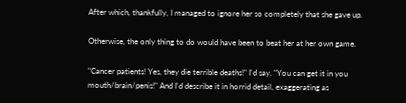After which, thankfully, I managed to ignore her so completely that she gave up.

Otherwise, the only thing to do would have been to beat her at her own game.

"Cancer patients! Yes, they die terrible deaths!" I'd say. "You can get it in you mouth/brain/penis!" And I'd describe it in horrid detail, exaggerating as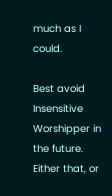much as I could.

Best avoid Insensitive Worshipper in the future. Either that, or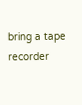bring a tape recorder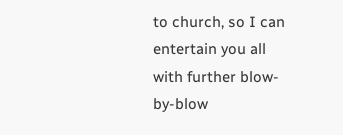to church, so I can entertain you all with further blow-by-blow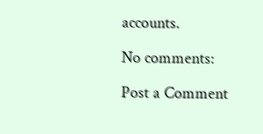accounts.

No comments:

Post a Comment